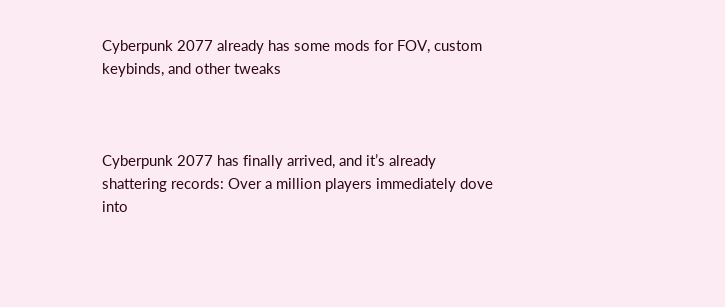Cyberpunk 2077 already has some mods for FOV, custom keybinds, and other tweaks



Cyberpunk 2077 has finally arrived, and it’s already shattering records: Over a million players immediately dove into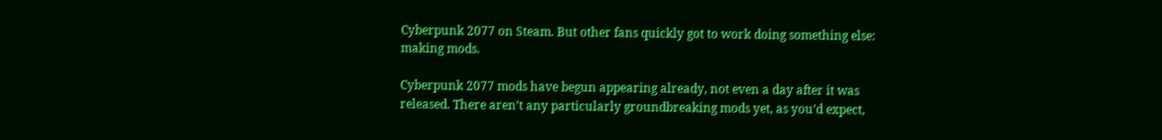Cyberpunk 2077 on Steam. But other fans quickly got to work doing something else: making mods.

Cyberpunk 2077 mods have begun appearing already, not even a day after it was released. There aren’t any particularly groundbreaking mods yet, as you’d expect,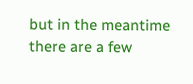but in the meantime there are a few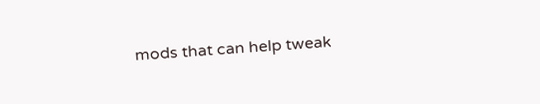mods that can help tweak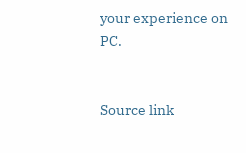your experience on PC.


Source link